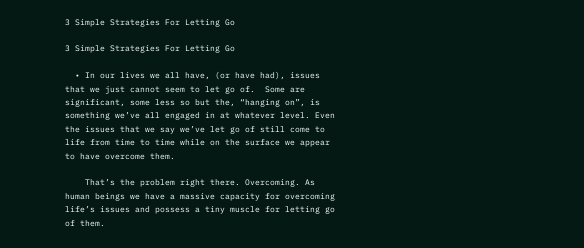3 Simple Strategies For Letting Go

3 Simple Strategies For Letting Go

  • In our lives we all have, (or have had), issues that we just cannot seem to let go of.  Some are significant, some less so but the, “hanging on”, is something we’ve all engaged in at whatever level. Even the issues that we say we’ve let go of still come to life from time to time while on the surface we appear to have overcome them.

    That’s the problem right there. Overcoming. As human beings we have a massive capacity for overcoming life’s issues and possess a tiny muscle for letting go of them.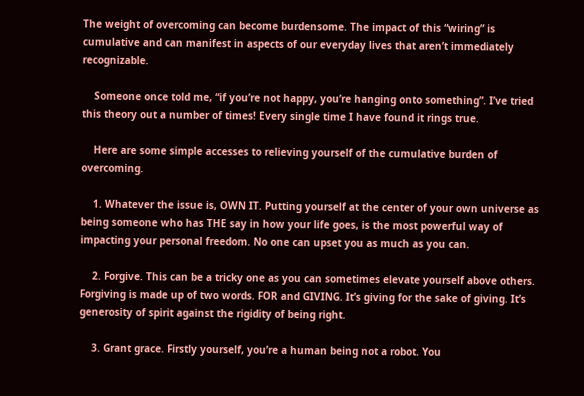The weight of overcoming can become burdensome. The impact of this “wiring” is cumulative and can manifest in aspects of our everyday lives that aren’t immediately recognizable.

    Someone once told me, “if you’re not happy, you’re hanging onto something”. I’ve tried this theory out a number of times! Every single time I have found it rings true.

    Here are some simple accesses to relieving yourself of the cumulative burden of overcoming.

    1. Whatever the issue is, OWN IT. Putting yourself at the center of your own universe as being someone who has THE say in how your life goes, is the most powerful way of impacting your personal freedom. No one can upset you as much as you can.

    2. Forgive. This can be a tricky one as you can sometimes elevate yourself above others. Forgiving is made up of two words. FOR and GIVING. It’s giving for the sake of giving. It’s generosity of spirit against the rigidity of being right.

    3. Grant grace. Firstly yourself, you’re a human being not a robot. You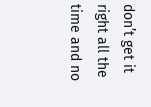don’t get it right all the time and no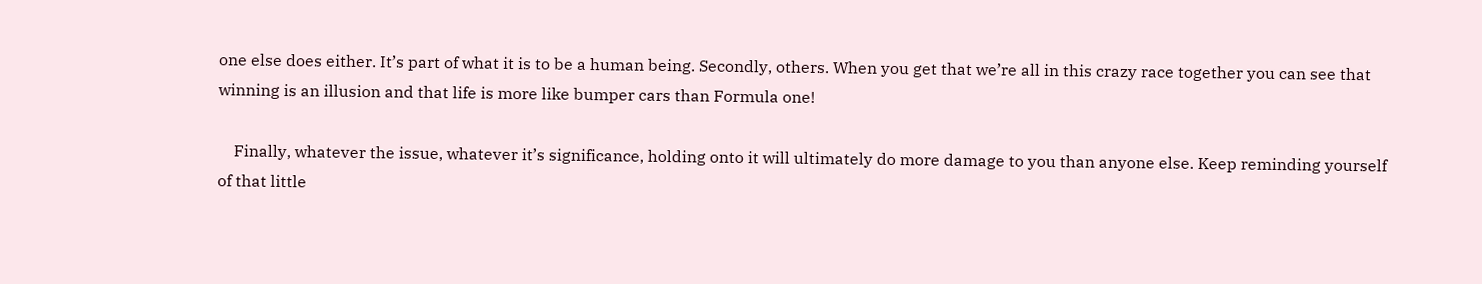one else does either. It’s part of what it is to be a human being. Secondly, others. When you get that we’re all in this crazy race together you can see that winning is an illusion and that life is more like bumper cars than Formula one!

    Finally, whatever the issue, whatever it’s significance, holding onto it will ultimately do more damage to you than anyone else. Keep reminding yourself of that little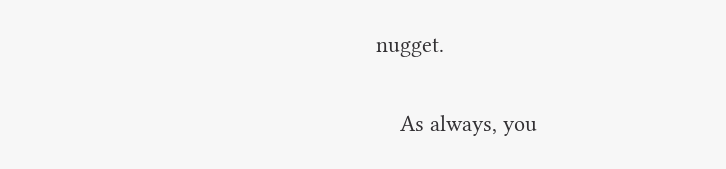nugget.

    As always, you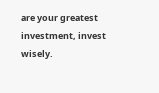are your greatest investment, invest wisely.